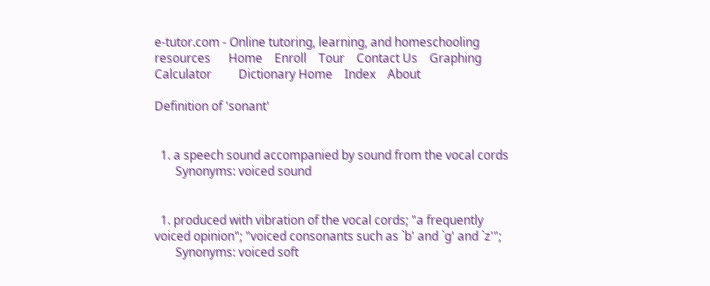e-tutor.com - Online tutoring, learning, and homeschooling resources      Home    Enroll    Tour    Contact Us    Graphing Calculator         Dictionary Home    Index    About

Definition of 'sonant'


  1. a speech sound accompanied by sound from the vocal cords
       Synonyms: voiced sound


  1. produced with vibration of the vocal cords; "a frequently voiced opinion"; "voiced consonants such as `b' and `g' and `z'";
       Synonyms: voiced soft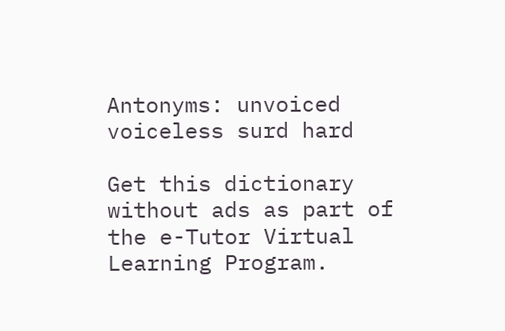Antonyms: unvoiced voiceless surd hard

Get this dictionary without ads as part of the e-Tutor Virtual Learning Program.